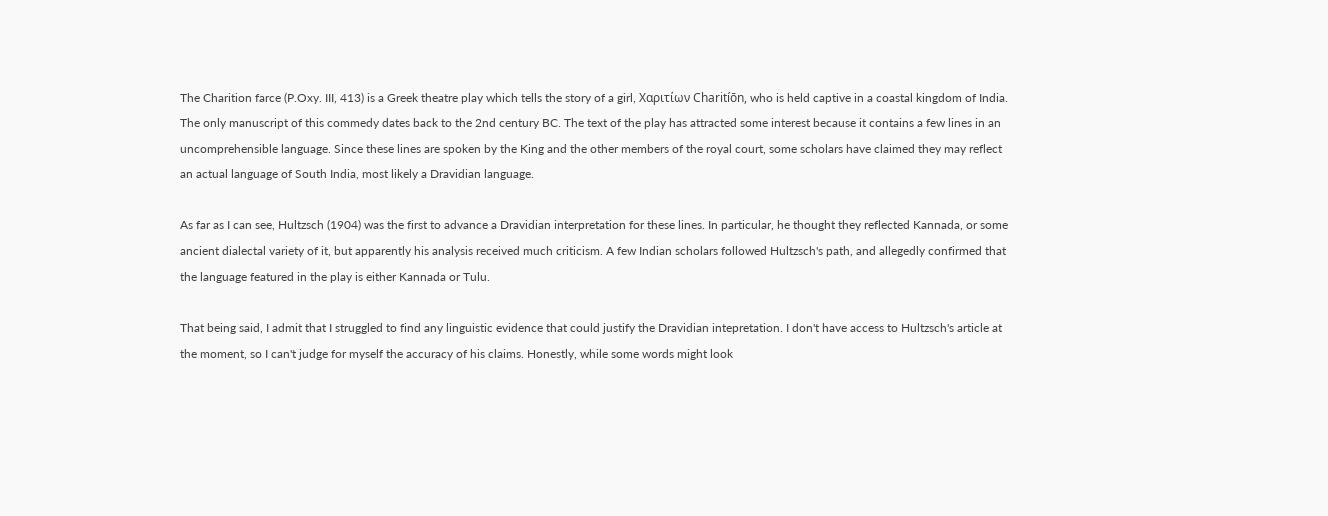The Charition farce (P.Oxy. III, 413) is a Greek theatre play which tells the story of a girl, Χαριτίων Charitíōn, who is held captive in a coastal kingdom of India. The only manuscript of this commedy dates back to the 2nd century BC. The text of the play has attracted some interest because it contains a few lines in an uncomprehensible language. Since these lines are spoken by the King and the other members of the royal court, some scholars have claimed they may reflect an actual language of South India, most likely a Dravidian language.

As far as I can see, Hultzsch (1904) was the first to advance a Dravidian interpretation for these lines. In particular, he thought they reflected Kannada, or some ancient dialectal variety of it, but apparently his analysis received much criticism. A few Indian scholars followed Hultzsch's path, and allegedly confirmed that the language featured in the play is either Kannada or Tulu.

That being said, I admit that I struggled to find any linguistic evidence that could justify the Dravidian intepretation. I don't have access to Hultzsch's article at the moment, so I can't judge for myself the accuracy of his claims. Honestly, while some words might look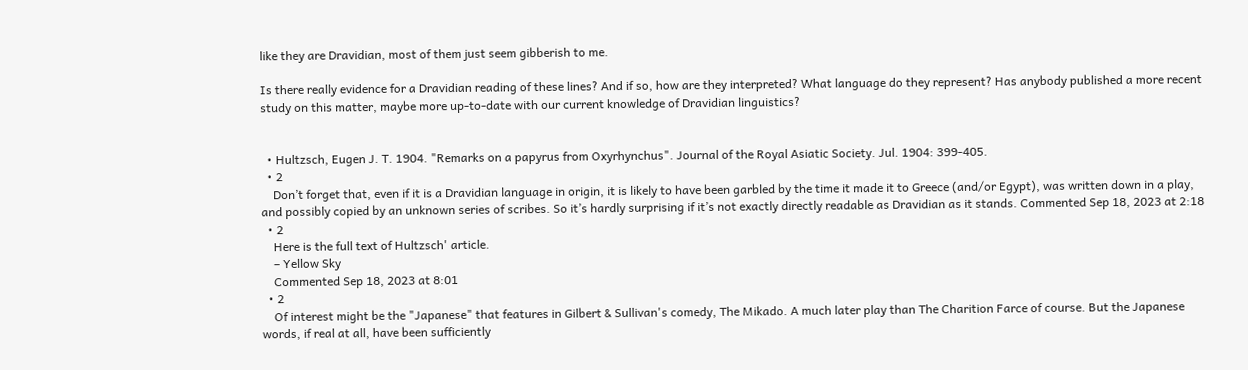like they are Dravidian, most of them just seem gibberish to me.

Is there really evidence for a Dravidian reading of these lines? And if so, how are they interpreted? What language do they represent? Has anybody published a more recent study on this matter, maybe more up-to-date with our current knowledge of Dravidian linguistics?


  • Hultzsch, Eugen J. T. 1904. "Remarks on a papyrus from Oxyrhynchus". Journal of the Royal Asiatic Society. Jul. 1904: 399-405.
  • 2
    Don’t forget that, even if it is a Dravidian language in origin, it is likely to have been garbled by the time it made it to Greece (and/or Egypt), was written down in a play, and possibly copied by an unknown series of scribes. So it’s hardly surprising if it’s not exactly directly readable as Dravidian as it stands. Commented Sep 18, 2023 at 2:18
  • 2
    Here is the full text of Hultzsch' article.
    – Yellow Sky
    Commented Sep 18, 2023 at 8:01
  • 2
    Of interest might be the "Japanese" that features in Gilbert & Sullivan's comedy, The Mikado. A much later play than The Charition Farce of course. But the Japanese words, if real at all, have been sufficiently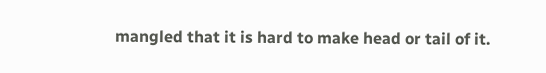mangled that it is hard to make head or tail of it.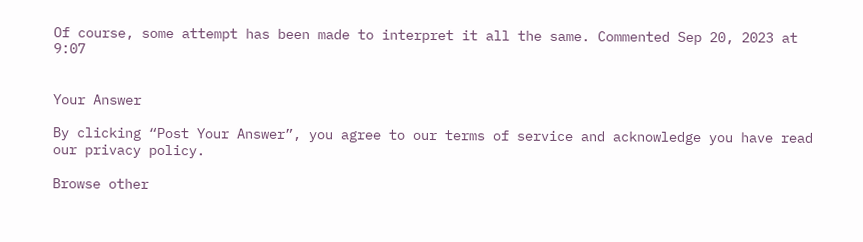Of course, some attempt has been made to interpret it all the same. Commented Sep 20, 2023 at 9:07


Your Answer

By clicking “Post Your Answer”, you agree to our terms of service and acknowledge you have read our privacy policy.

Browse other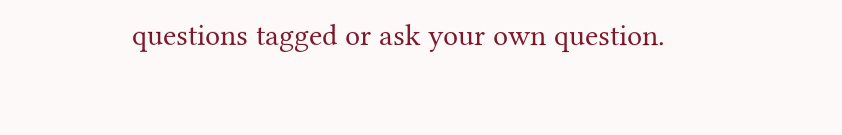questions tagged or ask your own question.